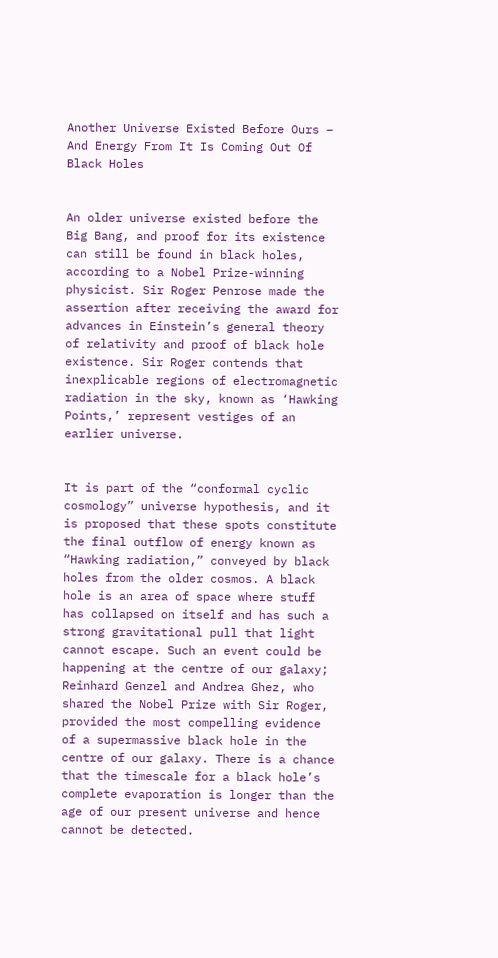Another Universe Existed Before Ours – And Energy From It Is Coming Out Of Black Holes


An older universe existed before the Big Bang, and proof for its existence can still be found in black holes, according to a Nobel Prize-winning physicist. Sir Roger Penrose made the assertion after receiving the award for advances in Einstein’s general theory of relativity and proof of black hole existence. Sir Roger contends that inexplicable regions of electromagnetic radiation in the sky, known as ‘Hawking Points,’ represent vestiges of an earlier universe.


It is part of the “conformal cyclic cosmology” universe hypothesis, and it is proposed that these spots constitute the final outflow of energy known as “Hawking radiation,” conveyed by black holes from the older cosmos. A black hole is an area of space where stuff has collapsed on itself and has such a strong gravitational pull that light cannot escape. Such an event could be happening at the centre of our galaxy; Reinhard Genzel and Andrea Ghez, who shared the Nobel Prize with Sir Roger, provided the most compelling evidence of a supermassive black hole in the centre of our galaxy. There is a chance that the timescale for a black hole’s complete evaporation is longer than the age of our present universe and hence cannot be detected.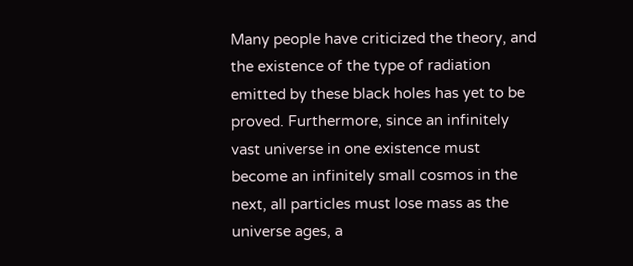Many people have criticized the theory, and the existence of the type of radiation emitted by these black holes has yet to be proved. Furthermore, since an infinitely vast universe in one existence must become an infinitely small cosmos in the next, all particles must lose mass as the universe ages, a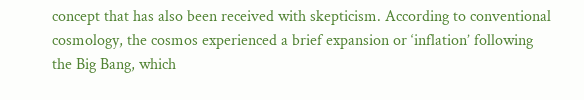concept that has also been received with skepticism. According to conventional cosmology, the cosmos experienced a brief expansion or ‘inflation’ following the Big Bang, which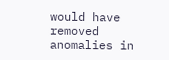would have removed anomalies in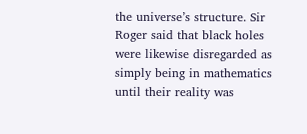the universe’s structure. Sir Roger said that black holes were likewise disregarded as simply being in mathematics until their reality was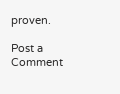proven.

Post a Comment